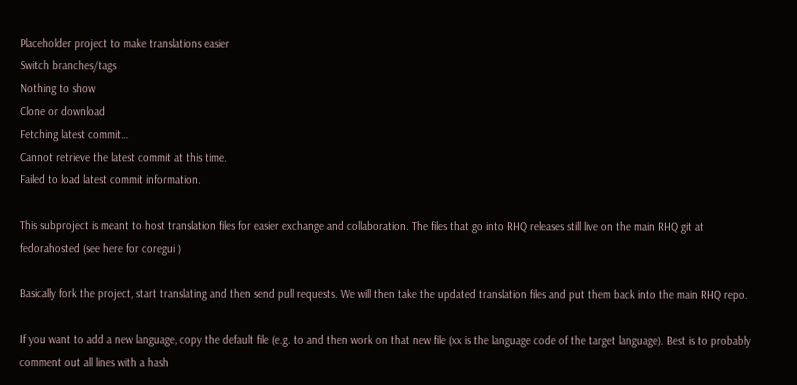Placeholder project to make translations easier
Switch branches/tags
Nothing to show
Clone or download
Fetching latest commit…
Cannot retrieve the latest commit at this time.
Failed to load latest commit information.

This subproject is meant to host translation files for easier exchange and collaboration. The files that go into RHQ releases still live on the main RHQ git at fedorahosted (see here for coregui )

Basically fork the project, start translating and then send pull requests. We will then take the updated translation files and put them back into the main RHQ repo.

If you want to add a new language, copy the default file (e.g. to and then work on that new file (xx is the language code of the target language). Best is to probably comment out all lines with a hash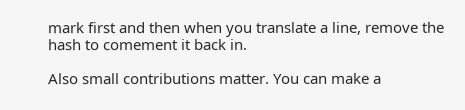mark first and then when you translate a line, remove the hash to comement it back in.

Also small contributions matter. You can make a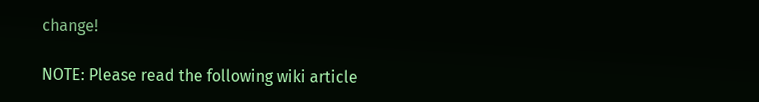change!

NOTE: Please read the following wiki article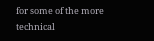for some of the more technical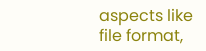aspects like file format,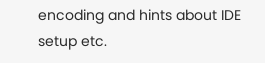encoding and hints about IDE setup etc.